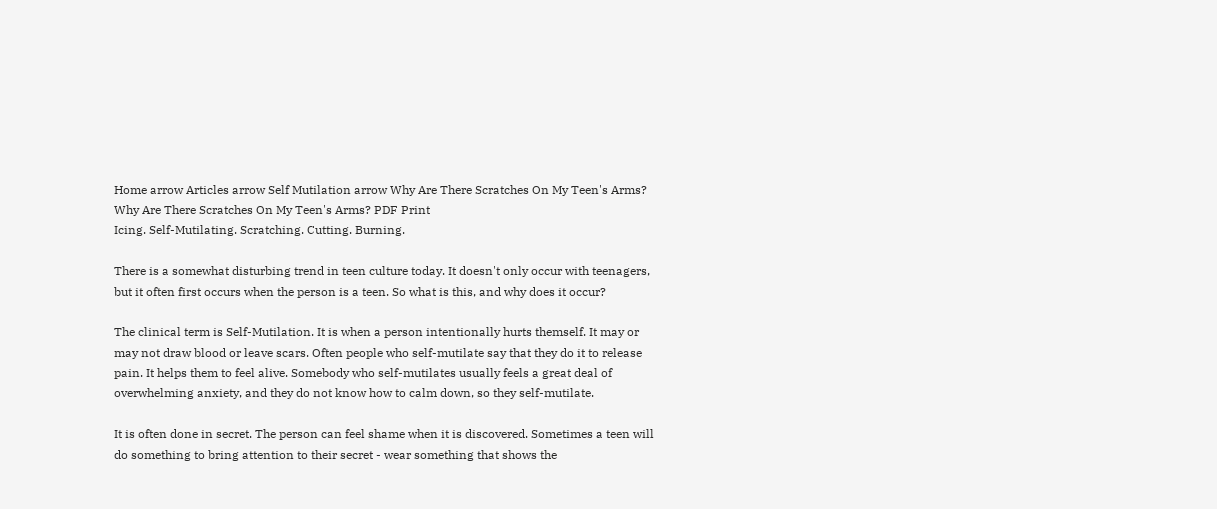Home arrow Articles arrow Self Mutilation arrow Why Are There Scratches On My Teen's Arms?
Why Are There Scratches On My Teen's Arms? PDF Print
Icing. Self-Mutilating. Scratching. Cutting. Burning.

There is a somewhat disturbing trend in teen culture today. It doesn't only occur with teenagers, but it often first occurs when the person is a teen. So what is this, and why does it occur?

The clinical term is Self-Mutilation. It is when a person intentionally hurts themself. It may or may not draw blood or leave scars. Often people who self-mutilate say that they do it to release pain. It helps them to feel alive. Somebody who self-mutilates usually feels a great deal of overwhelming anxiety, and they do not know how to calm down, so they self-mutilate.

It is often done in secret. The person can feel shame when it is discovered. Sometimes a teen will do something to bring attention to their secret - wear something that shows the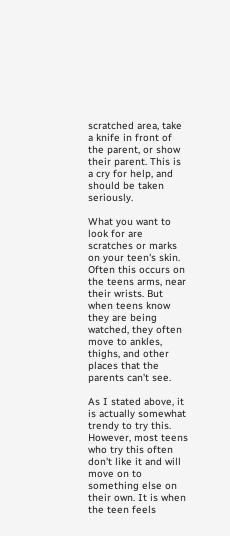scratched area, take a knife in front of the parent, or show their parent. This is a cry for help, and should be taken seriously.

What you want to look for are scratches or marks on your teen's skin. Often this occurs on the teens arms, near their wrists. But when teens know they are being watched, they often move to ankles, thighs, and other places that the parents can't see.

As I stated above, it is actually somewhat trendy to try this. However, most teens who try this often don't like it and will move on to something else on their own. It is when the teen feels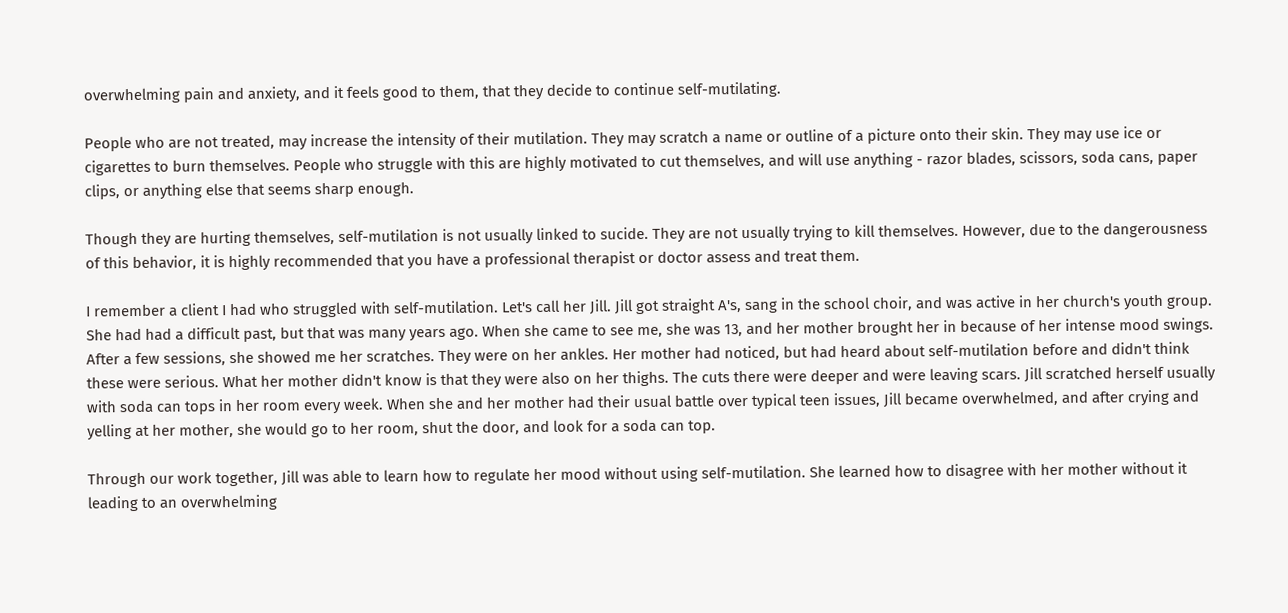overwhelming pain and anxiety, and it feels good to them, that they decide to continue self-mutilating.

People who are not treated, may increase the intensity of their mutilation. They may scratch a name or outline of a picture onto their skin. They may use ice or cigarettes to burn themselves. People who struggle with this are highly motivated to cut themselves, and will use anything - razor blades, scissors, soda cans, paper clips, or anything else that seems sharp enough.

Though they are hurting themselves, self-mutilation is not usually linked to sucide. They are not usually trying to kill themselves. However, due to the dangerousness of this behavior, it is highly recommended that you have a professional therapist or doctor assess and treat them.

I remember a client I had who struggled with self-mutilation. Let's call her Jill. Jill got straight A's, sang in the school choir, and was active in her church's youth group. She had had a difficult past, but that was many years ago. When she came to see me, she was 13, and her mother brought her in because of her intense mood swings. After a few sessions, she showed me her scratches. They were on her ankles. Her mother had noticed, but had heard about self-mutilation before and didn't think these were serious. What her mother didn't know is that they were also on her thighs. The cuts there were deeper and were leaving scars. Jill scratched herself usually with soda can tops in her room every week. When she and her mother had their usual battle over typical teen issues, Jill became overwhelmed, and after crying and yelling at her mother, she would go to her room, shut the door, and look for a soda can top.

Through our work together, Jill was able to learn how to regulate her mood without using self-mutilation. She learned how to disagree with her mother without it leading to an overwhelming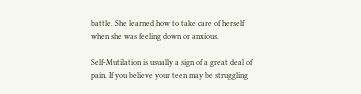battle. She learned how to take care of herself when she was feeling down or anxious.

Self-Mutilation is usually a sign of a great deal of pain. If you believe your teen may be struggling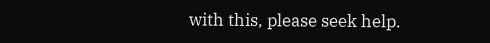with this, please seek help.